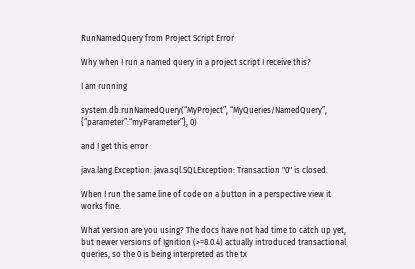RunNamedQuery from Project Script Error

Why when I run a named query in a project script I receive this?

I am running

system.db.runNamedQuery(“MyProject”, “MyQueries/NamedQuery”, {“parameter”:“myParameter”}, 0)

and I get this error

java.lang.Exception: java.sql.SQLException: Transaction "0" is closed.

When I run the same line of code on a button in a perspective view it works fine.

What version are you using? The docs have not had time to catch up yet, but newer versions of Ignition (>=8.0.4) actually introduced transactional queries, so the 0 is being interpreted as the tx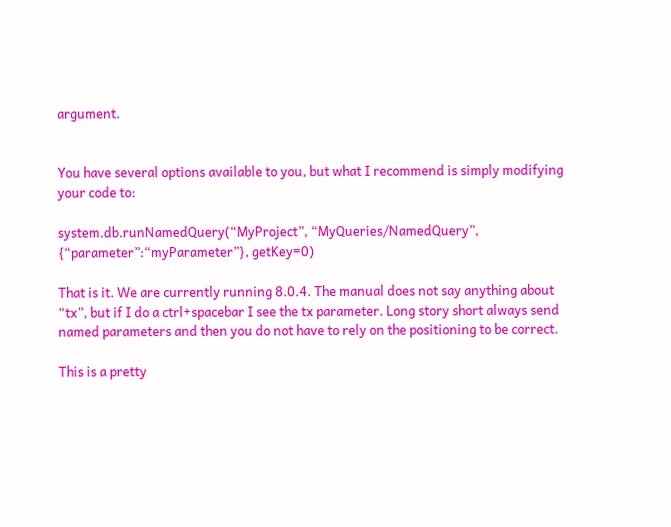argument.


You have several options available to you, but what I recommend is simply modifying your code to:

system.db.runNamedQuery(“MyProject”, “MyQueries/NamedQuery”, {“parameter”:“myParameter”}, getKey=0)

That is it. We are currently running 8.0.4. The manual does not say anything about “tx”, but if I do a ctrl+spacebar I see the tx parameter. Long story short always send named parameters and then you do not have to rely on the positioning to be correct.

This is a pretty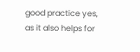good practice yes, as it also helps for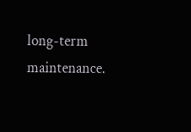long-term maintenance.